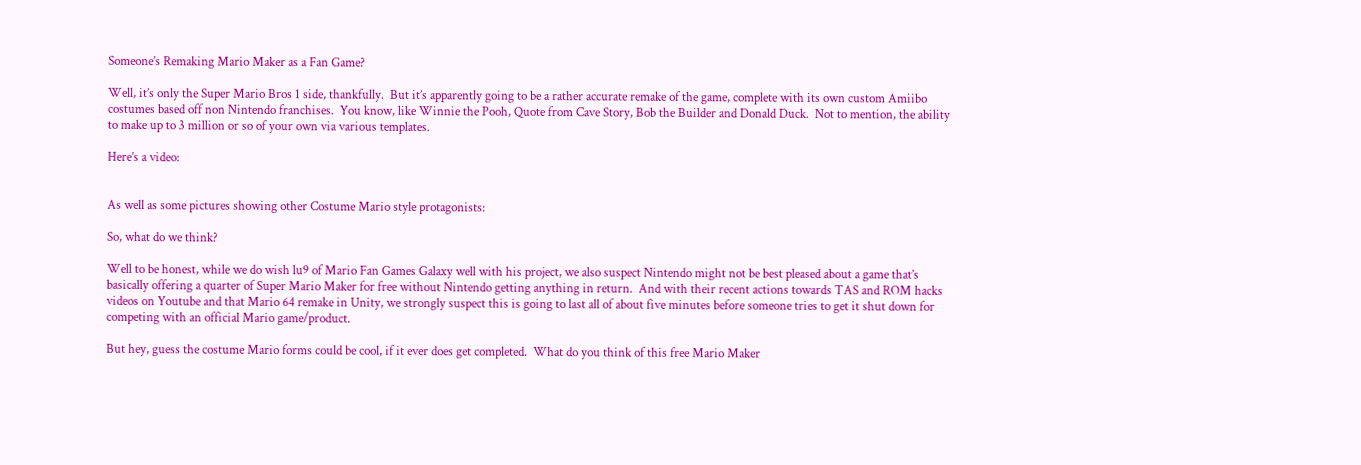Someone’s Remaking Mario Maker as a Fan Game?

Well, it’s only the Super Mario Bros 1 side, thankfully.  But it’s apparently going to be a rather accurate remake of the game, complete with its own custom Amiibo costumes based off non Nintendo franchises.  You know, like Winnie the Pooh, Quote from Cave Story, Bob the Builder and Donald Duck.  Not to mention, the ability to make up to 3 million or so of your own via various templates.

Here’s a video:


As well as some pictures showing other Costume Mario style protagonists:

So, what do we think?

Well to be honest, while we do wish lu9 of Mario Fan Games Galaxy well with his project, we also suspect Nintendo might not be best pleased about a game that’s basically offering a quarter of Super Mario Maker for free without Nintendo getting anything in return.  And with their recent actions towards TAS and ROM hacks videos on Youtube and that Mario 64 remake in Unity, we strongly suspect this is going to last all of about five minutes before someone tries to get it shut down for competing with an official Mario game/product.

But hey, guess the costume Mario forms could be cool, if it ever does get completed.  What do you think of this free Mario Maker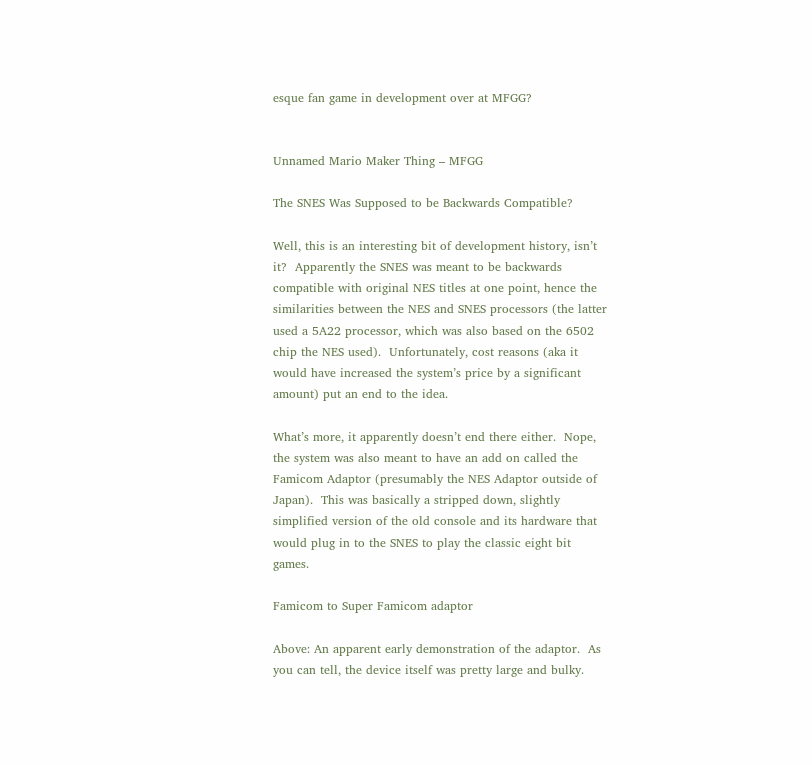esque fan game in development over at MFGG?


Unnamed Mario Maker Thing – MFGG

The SNES Was Supposed to be Backwards Compatible?

Well, this is an interesting bit of development history, isn’t it?  Apparently the SNES was meant to be backwards compatible with original NES titles at one point, hence the similarities between the NES and SNES processors (the latter used a 5A22 processor, which was also based on the 6502 chip the NES used).  Unfortunately, cost reasons (aka it would have increased the system’s price by a significant amount) put an end to the idea.

What’s more, it apparently doesn’t end there either.  Nope, the system was also meant to have an add on called the Famicom Adaptor (presumably the NES Adaptor outside of Japan).  This was basically a stripped down, slightly simplified version of the old console and its hardware that would plug in to the SNES to play the classic eight bit games.

Famicom to Super Famicom adaptor

Above: An apparent early demonstration of the adaptor.  As you can tell, the device itself was pretty large and bulky.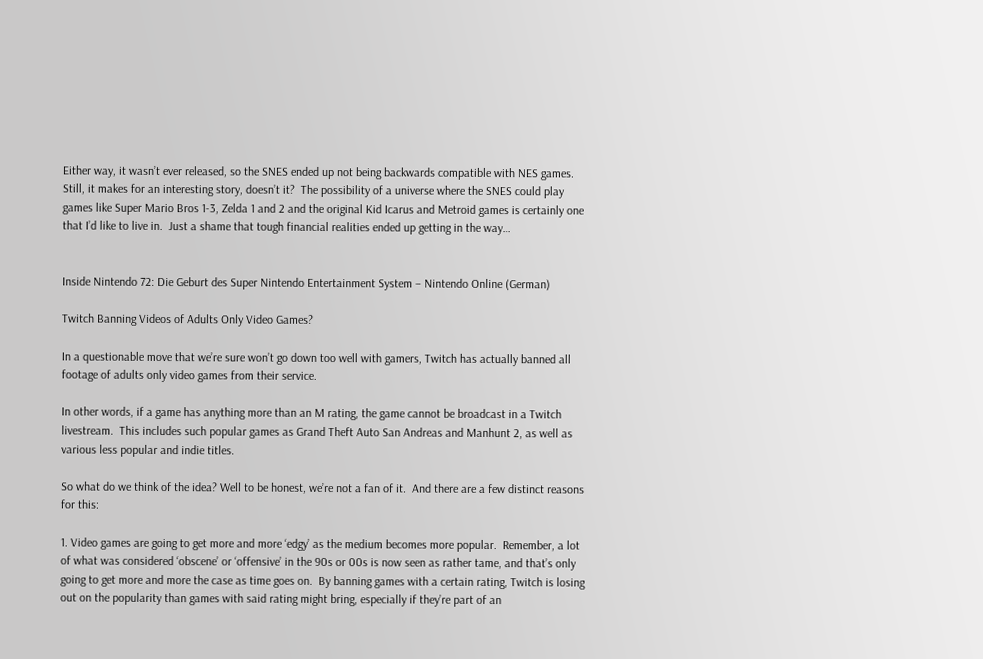Either way, it wasn’t ever released, so the SNES ended up not being backwards compatible with NES games.  Still, it makes for an interesting story, doesn’t it?  The possibility of a universe where the SNES could play games like Super Mario Bros 1-3, Zelda 1 and 2 and the original Kid Icarus and Metroid games is certainly one that I’d like to live in.  Just a shame that tough financial realities ended up getting in the way…


Inside Nintendo 72: Die Geburt des Super Nintendo Entertainment System – Nintendo Online (German)

Twitch Banning Videos of Adults Only Video Games?

In a questionable move that we’re sure won’t go down too well with gamers, Twitch has actually banned all footage of adults only video games from their service.

In other words, if a game has anything more than an M rating, the game cannot be broadcast in a Twitch livestream.  This includes such popular games as Grand Theft Auto San Andreas and Manhunt 2, as well as various less popular and indie titles.

So what do we think of the idea? Well to be honest, we’re not a fan of it.  And there are a few distinct reasons for this:

1. Video games are going to get more and more ‘edgy’ as the medium becomes more popular.  Remember, a lot of what was considered ‘obscene’ or ‘offensive’ in the 90s or 00s is now seen as rather tame, and that’s only going to get more and more the case as time goes on.  By banning games with a certain rating, Twitch is losing out on the popularity than games with said rating might bring, especially if they’re part of an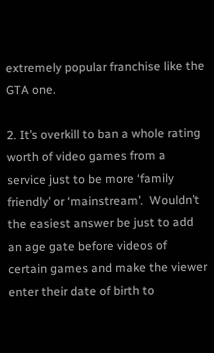extremely popular franchise like the GTA one.

2. It’s overkill to ban a whole rating worth of video games from a service just to be more ‘family friendly’ or ‘mainstream’.  Wouldn’t the easiest answer be just to add an age gate before videos of certain games and make the viewer enter their date of birth to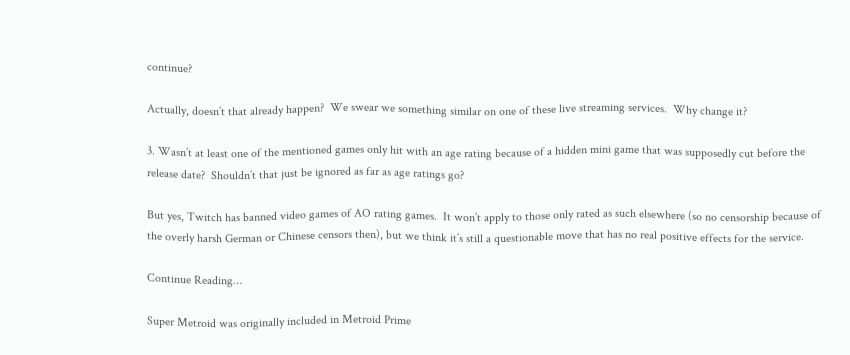continue?

Actually, doesn’t that already happen?  We swear we something similar on one of these live streaming services.  Why change it?

3. Wasn’t at least one of the mentioned games only hit with an age rating because of a hidden mini game that was supposedly cut before the release date?  Shouldn’t that just be ignored as far as age ratings go?

But yes, Twitch has banned video games of AO rating games.  It won’t apply to those only rated as such elsewhere (so no censorship because of the overly harsh German or Chinese censors then), but we think it’s still a questionable move that has no real positive effects for the service.

Continue Reading…

Super Metroid was originally included in Metroid Prime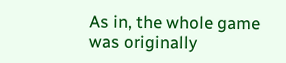As in, the whole game was originally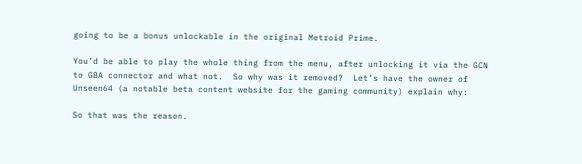going to be a bonus unlockable in the original Metroid Prime.

You’d be able to play the whole thing from the menu, after unlocking it via the GCN to GBA connector and what not.  So why was it removed?  Let’s have the owner of Unseen64 (a notable beta content website for the gaming community) explain why:

So that was the reason.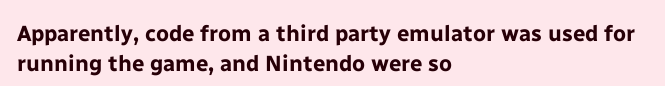Apparently, code from a third party emulator was used for running the game, and Nintendo were so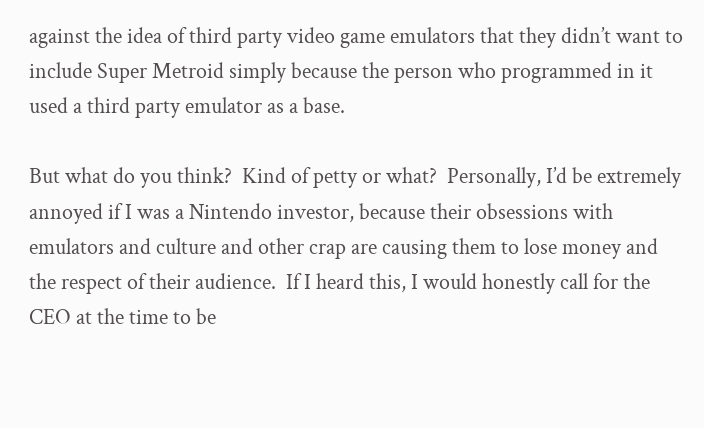against the idea of third party video game emulators that they didn’t want to include Super Metroid simply because the person who programmed in it used a third party emulator as a base.

But what do you think?  Kind of petty or what?  Personally, I’d be extremely annoyed if I was a Nintendo investor, because their obsessions with emulators and culture and other crap are causing them to lose money and the respect of their audience.  If I heard this, I would honestly call for the CEO at the time to be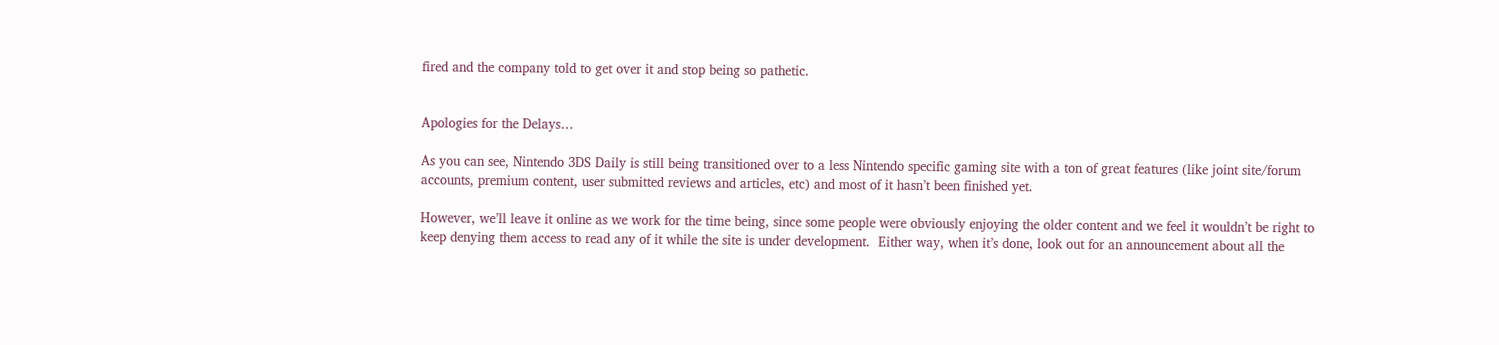fired and the company told to get over it and stop being so pathetic.


Apologies for the Delays…

As you can see, Nintendo 3DS Daily is still being transitioned over to a less Nintendo specific gaming site with a ton of great features (like joint site/forum accounts, premium content, user submitted reviews and articles, etc) and most of it hasn’t been finished yet.

However, we’ll leave it online as we work for the time being, since some people were obviously enjoying the older content and we feel it wouldn’t be right to keep denying them access to read any of it while the site is under development.  Either way, when it’s done, look out for an announcement about all the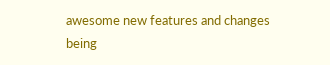awesome new features and changes being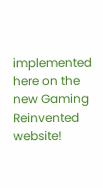implemented here on the new Gaming Reinvented website!